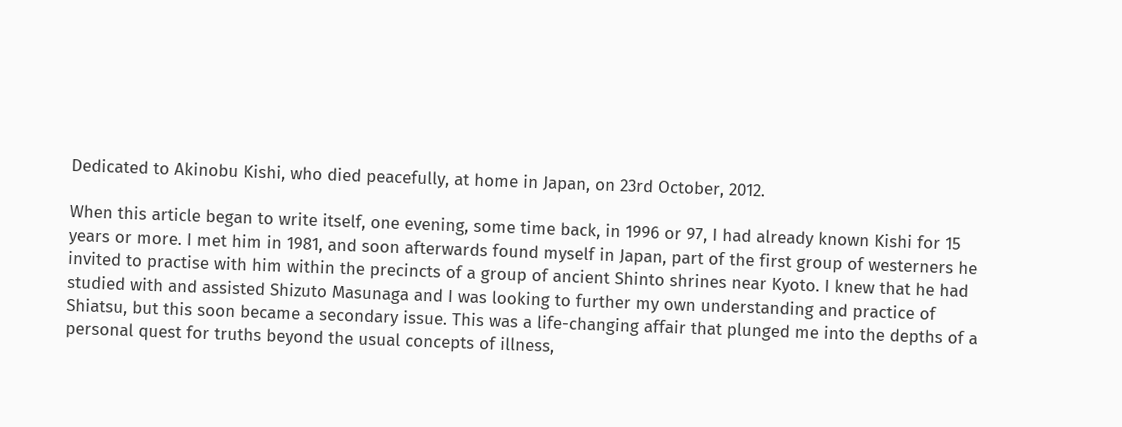Dedicated to Akinobu Kishi, who died peacefully, at home in Japan, on 23rd October, 2012.

When this article began to write itself, one evening, some time back, in 1996 or 97, I had already known Kishi for 15 years or more. I met him in 1981, and soon afterwards found myself in Japan, part of the first group of westerners he invited to practise with him within the precincts of a group of ancient Shinto shrines near Kyoto. I knew that he had studied with and assisted Shizuto Masunaga and I was looking to further my own understanding and practice of Shiatsu, but this soon became a secondary issue. This was a life-changing affair that plunged me into the depths of a personal quest for truths beyond the usual concepts of illness,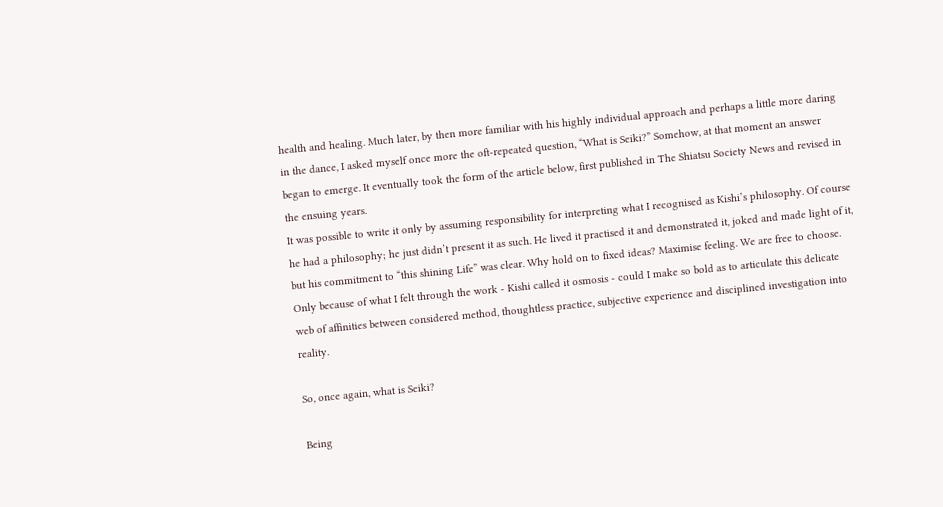health and healing. Much later, by then more familiar with his highly individual approach and perhaps a little more daring in the dance, I asked myself once more the oft-repeated question, “What is Seiki?” Somehow, at that moment an answer began to emerge. It eventually took the form of the article below, first published in The Shiatsu Society News and revised in the ensuing years.
It was possible to write it only by assuming responsibility for interpreting what I recognised as Kishi’s philosophy. Of course he had a philosophy; he just didn’t present it as such. He lived it practised it and demonstrated it, joked and made light of it, but his commitment to “this shining Life” was clear. Why hold on to fixed ideas? Maximise feeling. We are free to choose.
Only because of what I felt through the work - Kishi called it osmosis - could I make so bold as to articulate this delicate web of affinities between considered method, thoughtless practice, subjective experience and disciplined investigation into reality.

So, once again, what is Seiki?

Being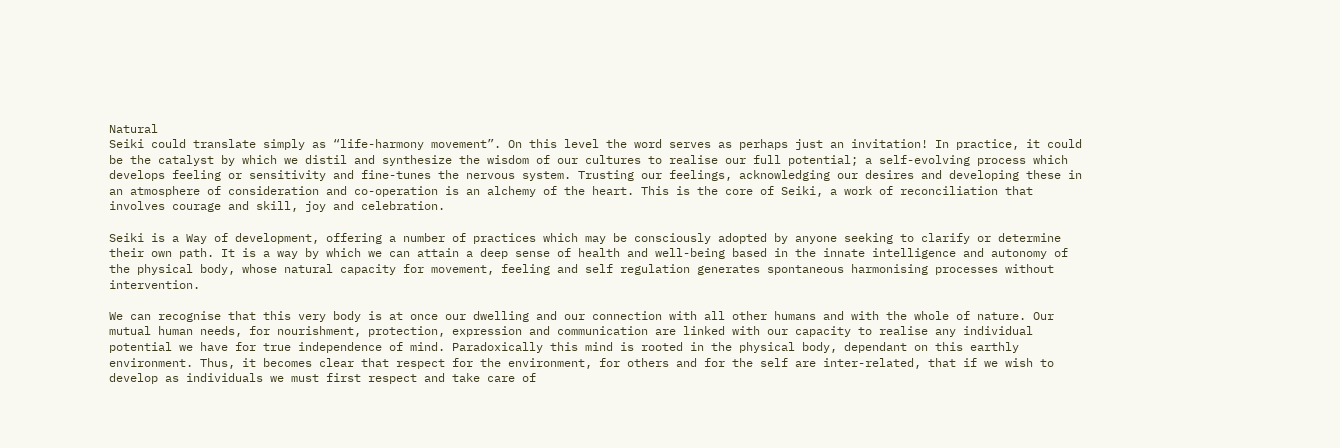Natural
Seiki could translate simply as “life-harmony movement”. On this level the word serves as perhaps just an invitation! In practice, it could be the catalyst by which we distil and synthesize the wisdom of our cultures to realise our full potential; a self-evolving process which develops feeling or sensitivity and fine-tunes the nervous system. Trusting our feelings, acknowledging our desires and developing these in an atmosphere of consideration and co-operation is an alchemy of the heart. This is the core of Seiki, a work of reconciliation that involves courage and skill, joy and celebration.

Seiki is a Way of development, offering a number of practices which may be consciously adopted by anyone seeking to clarify or determine their own path. It is a way by which we can attain a deep sense of health and well-being based in the innate intelligence and autonomy of the physical body, whose natural capacity for movement, feeling and self regulation generates spontaneous harmonising processes without intervention.

We can recognise that this very body is at once our dwelling and our connection with all other humans and with the whole of nature. Our mutual human needs, for nourishment, protection, expression and communication are linked with our capacity to realise any individual potential we have for true independence of mind. Paradoxically this mind is rooted in the physical body, dependant on this earthly environment. Thus, it becomes clear that respect for the environment, for others and for the self are inter-related, that if we wish to develop as individuals we must first respect and take care of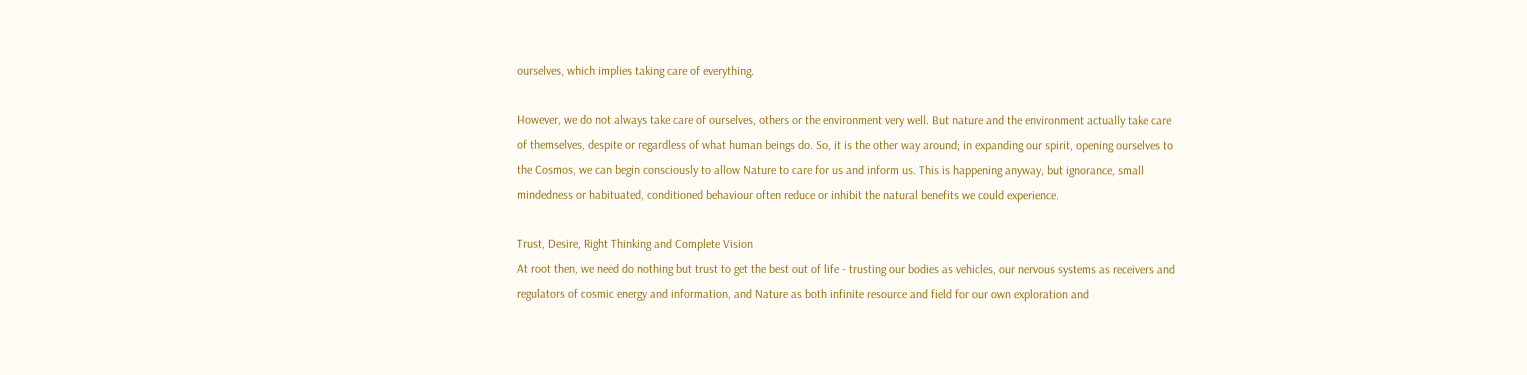ourselves, which implies taking care of everything.

However, we do not always take care of ourselves, others or the environment very well. But nature and the environment actually take care of themselves, despite or regardless of what human beings do. So, it is the other way around; in expanding our spirit, opening ourselves to the Cosmos, we can begin consciously to allow Nature to care for us and inform us. This is happening anyway, but ignorance, small mindedness or habituated, conditioned behaviour often reduce or inhibit the natural benefits we could experience.

Trust, Desire, Right Thinking and Complete Vision
At root then, we need do nothing but trust to get the best out of life - trusting our bodies as vehicles, our nervous systems as receivers and regulators of cosmic energy and information, and Nature as both infinite resource and field for our own exploration and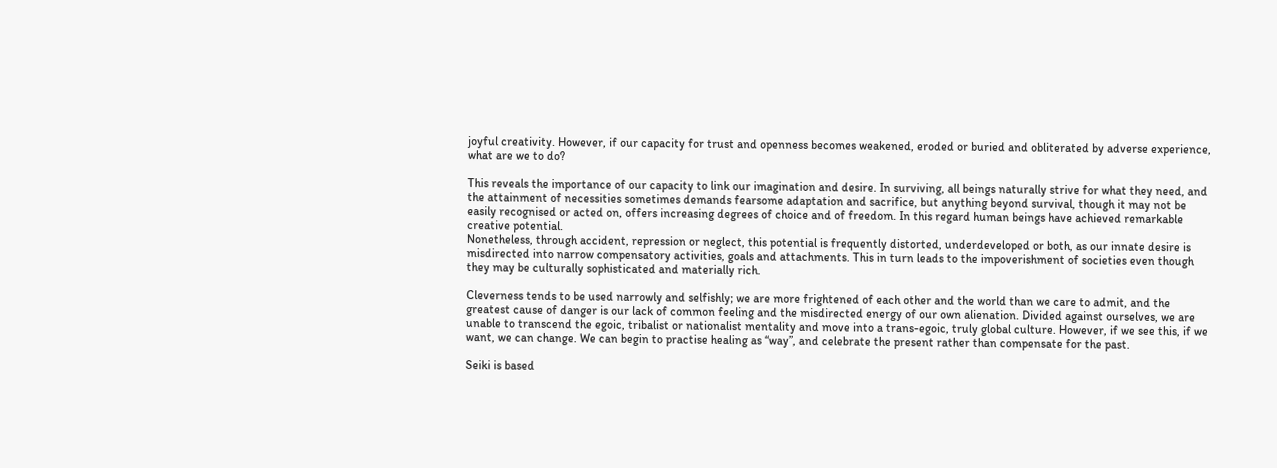joyful creativity. However, if our capacity for trust and openness becomes weakened, eroded or buried and obliterated by adverse experience, what are we to do?

This reveals the importance of our capacity to link our imagination and desire. In surviving, all beings naturally strive for what they need, and the attainment of necessities sometimes demands fearsome adaptation and sacrifice, but anything beyond survival, though it may not be easily recognised or acted on, offers increasing degrees of choice and of freedom. In this regard human beings have achieved remarkable creative potential.
Nonetheless, through accident, repression or neglect, this potential is frequently distorted, underdeveloped or both, as our innate desire is misdirected into narrow compensatory activities, goals and attachments. This in turn leads to the impoverishment of societies even though they may be culturally sophisticated and materially rich.

Cleverness tends to be used narrowly and selfishly; we are more frightened of each other and the world than we care to admit, and the greatest cause of danger is our lack of common feeling and the misdirected energy of our own alienation. Divided against ourselves, we are unable to transcend the egoic, tribalist or nationalist mentality and move into a trans-egoic, truly global culture. However, if we see this, if we want, we can change. We can begin to practise healing as “way”, and celebrate the present rather than compensate for the past.

Seiki is based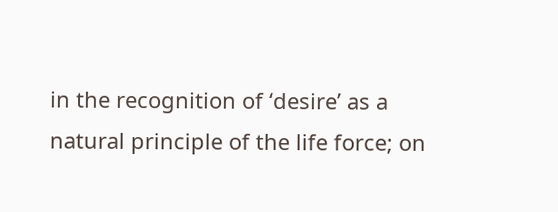in the recognition of ‘desire’ as a natural principle of the life force; on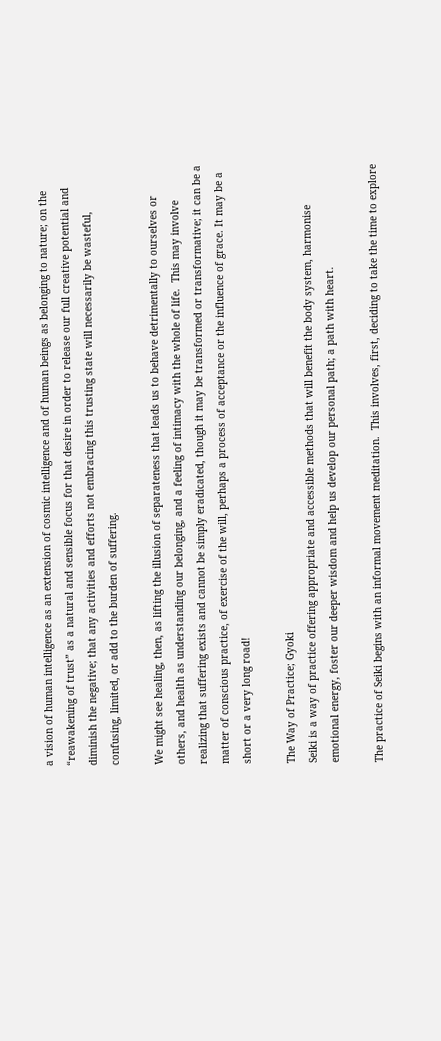a vision of human intelligence as an extension of cosmic intelligence and of human beings as belonging to nature; on the “reawakening of trust” as a natural and sensible focus for that desire in order to release our full creative potential and diminish the negative; that any activities and efforts not embracing this trusting state will necessarily be wasteful, confusing, limited, or add to the burden of suffering.

We might see healing, then, as lifting the illusion of separateness that leads us to behave detrimentally to ourselves or others, and health as understanding our belonging, and a feeling of intimacy with the whole of life.  This may involve realizing that suffering exists and cannot be simply eradicated, though it may be transformed or transformative; it can be a matter of conscious practice, of exercise of the will, perhaps a process of acceptance or the influence of grace. It may be a short or a very long road!

The Way of Practice; Gyoki
Seiki is a way of practice offering appropriate and accessible methods that will benefit the body system, harmonise emotional energy, foster our deeper wisdom and help us develop our personal path; a path with heart.

The practice of Seiki begins with an informal movement meditation.  This involves, first, deciding to take the time to explore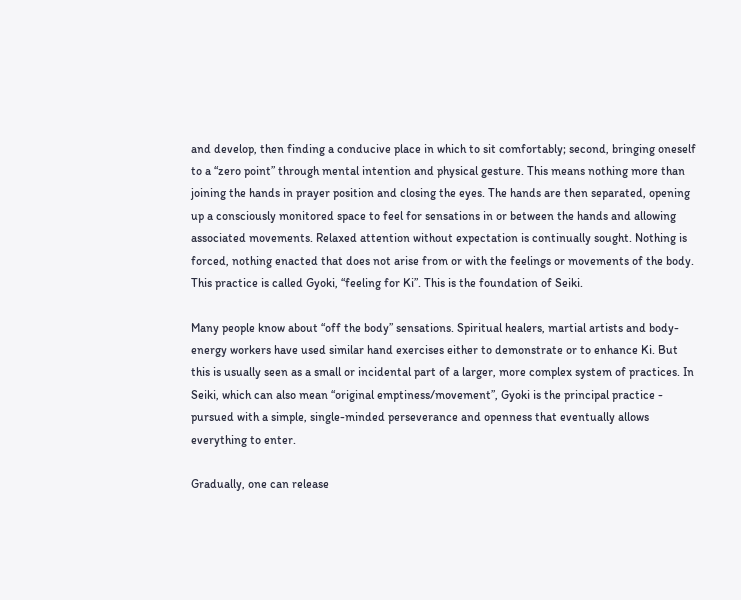and develop, then finding a conducive place in which to sit comfortably; second, bringing oneself to a “zero point” through mental intention and physical gesture. This means nothing more than joining the hands in prayer position and closing the eyes. The hands are then separated, opening up a consciously monitored space to feel for sensations in or between the hands and allowing associated movements. Relaxed attention without expectation is continually sought. Nothing is forced, nothing enacted that does not arise from or with the feelings or movements of the body. This practice is called Gyoki, “feeling for Ki”. This is the foundation of Seiki.

Many people know about “off the body” sensations. Spiritual healers, martial artists and body-energy workers have used similar hand exercises either to demonstrate or to enhance Ki. But this is usually seen as a small or incidental part of a larger, more complex system of practices. In Seiki, which can also mean “original emptiness/movement”, Gyoki is the principal practice - pursued with a simple, single-minded perseverance and openness that eventually allows everything to enter.

Gradually, one can release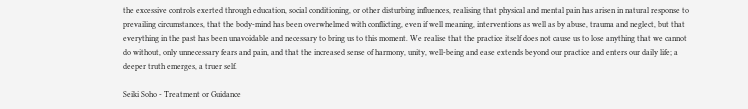the excessive controls exerted through education, social conditioning, or other disturbing influences, realising that physical and mental pain has arisen in natural response to prevailing circumstances, that the body-mind has been overwhelmed with conflicting, even if well meaning, interventions as well as by abuse, trauma and neglect, but that everything in the past has been unavoidable and necessary to bring us to this moment. We realise that the practice itself does not cause us to lose anything that we cannot do without, only unnecessary fears and pain, and that the increased sense of harmony, unity, well-being and ease extends beyond our practice and enters our daily life; a deeper truth emerges, a truer self.

Seiki Soho - Treatment or Guidance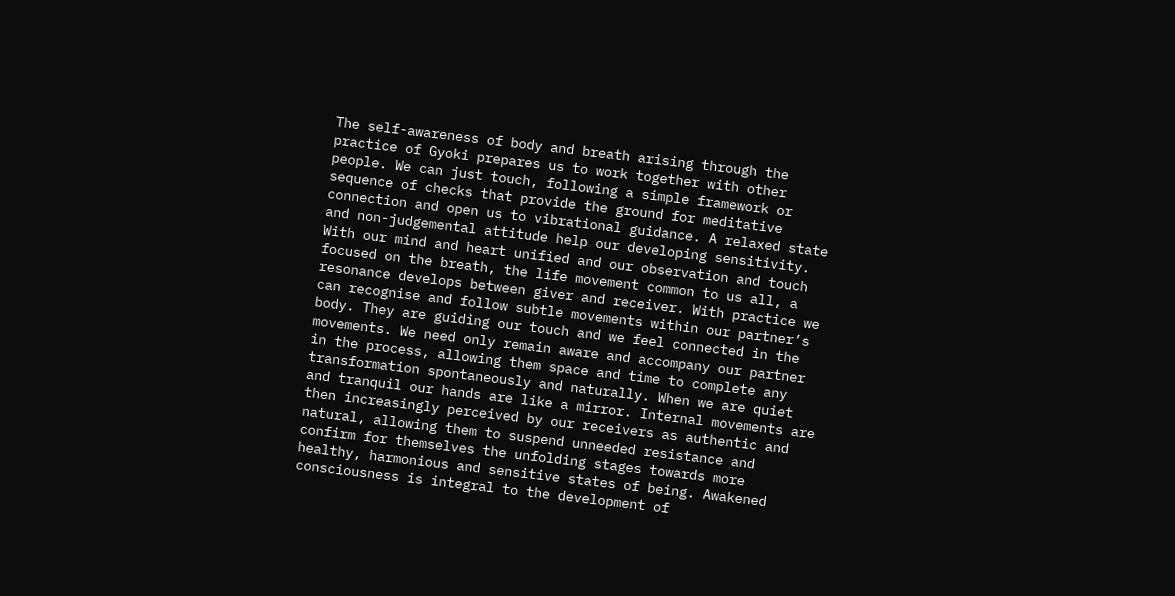The self-awareness of body and breath arising through the practice of Gyoki prepares us to work together with other people. We can just touch, following a simple framework or sequence of checks that provide the ground for meditative connection and open us to vibrational guidance. A relaxed state and non-judgemental attitude help our developing sensitivity. With our mind and heart unified and our observation and touch focused on the breath, the life movement common to us all, a resonance develops between giver and receiver. With practice we can recognise and follow subtle movements within our partner’s body. They are guiding our touch and we feel connected in the movements. We need only remain aware and accompany our partner in the process, allowing them space and time to complete any transformation spontaneously and naturally. When we are quiet and tranquil our hands are like a mirror. Internal movements are then increasingly perceived by our receivers as authentic and natural, allowing them to suspend unneeded resistance and confirm for themselves the unfolding stages towards more healthy, harmonious and sensitive states of being. Awakened consciousness is integral to the development of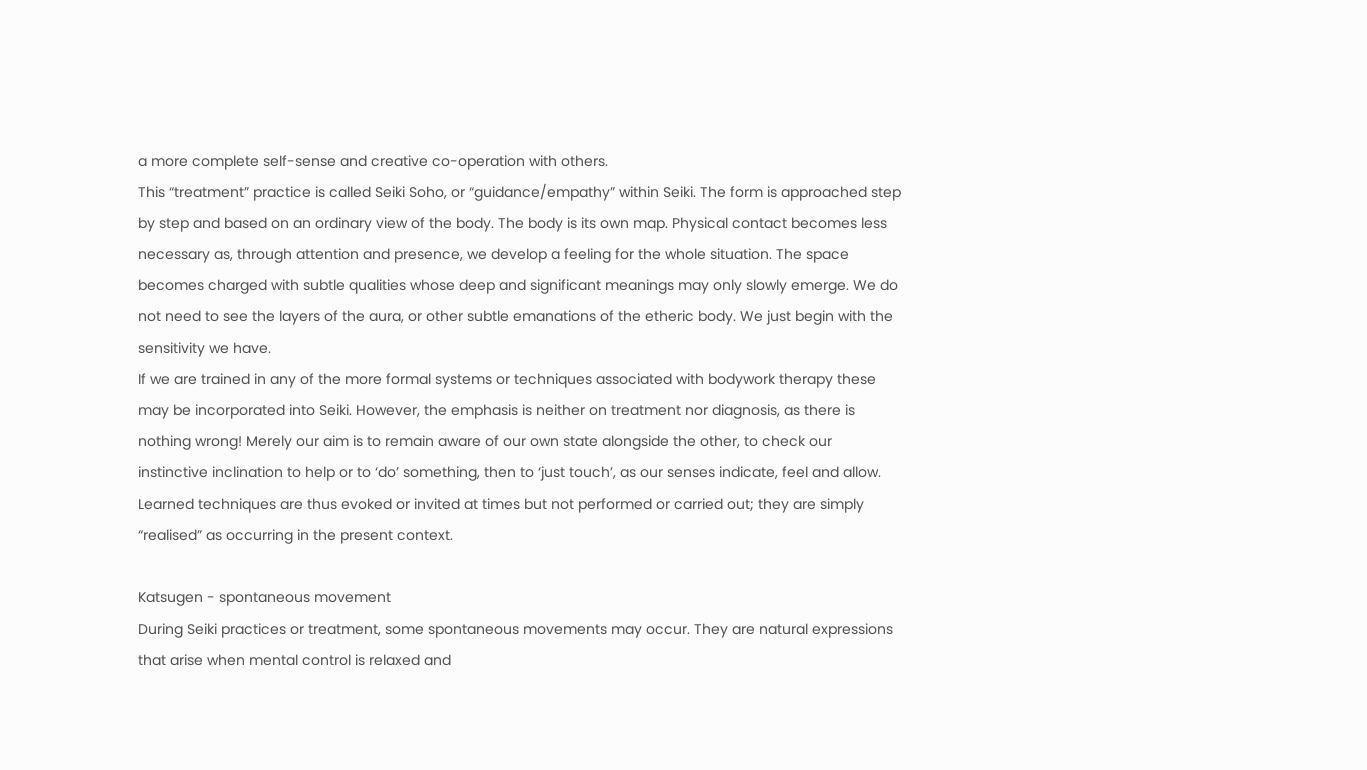a more complete self-sense and creative co-operation with others.
This “treatment” practice is called Seiki Soho, or “guidance/empathy” within Seiki. The form is approached step by step and based on an ordinary view of the body. The body is its own map. Physical contact becomes less necessary as, through attention and presence, we develop a feeling for the whole situation. The space becomes charged with subtle qualities whose deep and significant meanings may only slowly emerge. We do not need to see the layers of the aura, or other subtle emanations of the etheric body. We just begin with the sensitivity we have.
If we are trained in any of the more formal systems or techniques associated with bodywork therapy these may be incorporated into Seiki. However, the emphasis is neither on treatment nor diagnosis, as there is nothing wrong! Merely our aim is to remain aware of our own state alongside the other, to check our instinctive inclination to help or to ‘do’ something, then to ‘just touch’, as our senses indicate, feel and allow. Learned techniques are thus evoked or invited at times but not performed or carried out; they are simply “realised” as occurring in the present context.

Katsugen - spontaneous movement
During Seiki practices or treatment, some spontaneous movements may occur. They are natural expressions that arise when mental control is relaxed and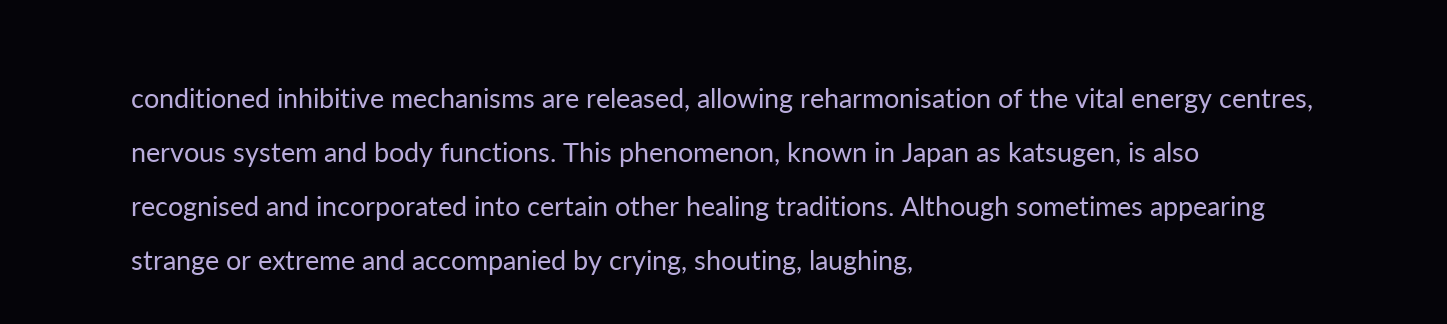conditioned inhibitive mechanisms are released, allowing reharmonisation of the vital energy centres, nervous system and body functions. This phenomenon, known in Japan as katsugen, is also recognised and incorporated into certain other healing traditions. Although sometimes appearing strange or extreme and accompanied by crying, shouting, laughing,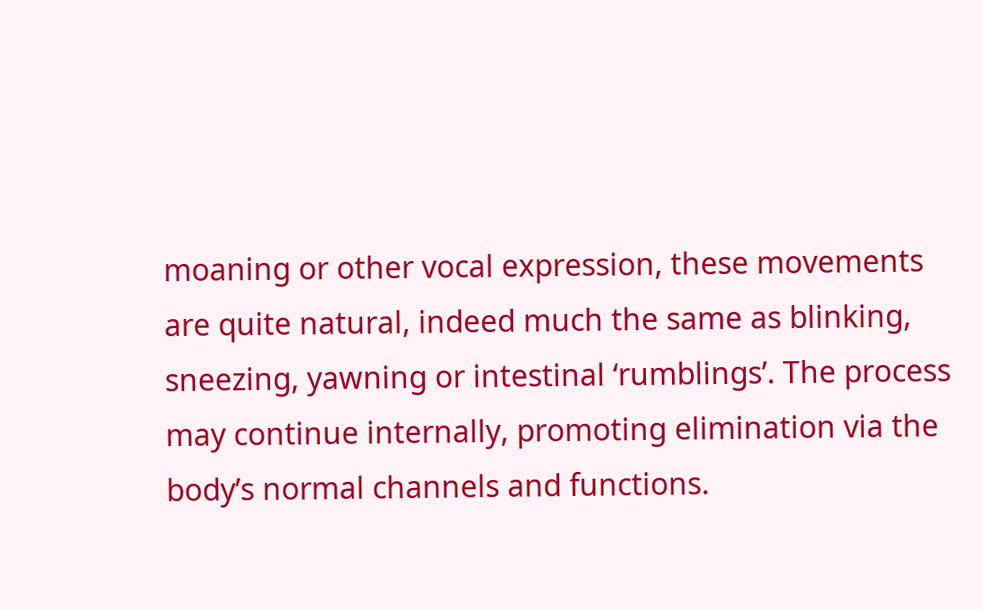moaning or other vocal expression, these movements are quite natural, indeed much the same as blinking, sneezing, yawning or intestinal ‘rumblings’. The process may continue internally, promoting elimination via the body’s normal channels and functions.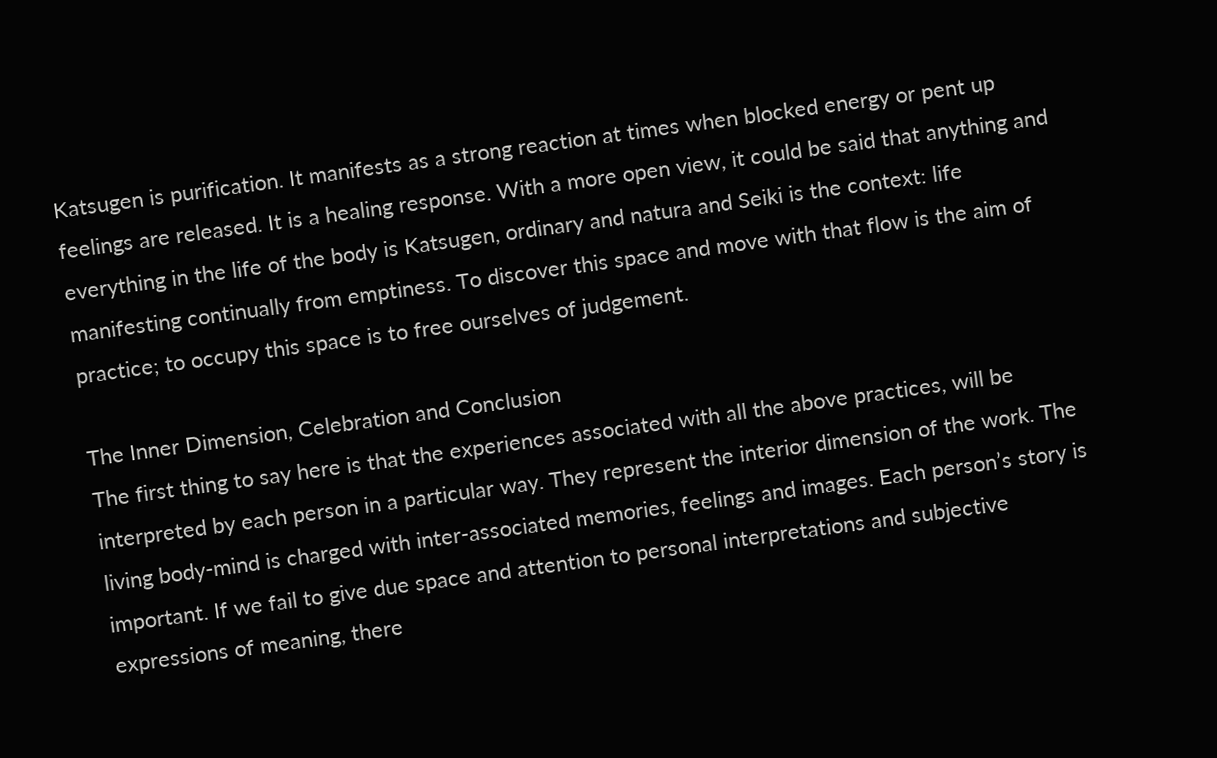Katsugen is purification. It manifests as a strong reaction at times when blocked energy or pent up feelings are released. It is a healing response. With a more open view, it could be said that anything and everything in the life of the body is Katsugen, ordinary and natura and Seiki is the context: life manifesting continually from emptiness. To discover this space and move with that flow is the aim of practice; to occupy this space is to free ourselves of judgement.

The Inner Dimension, Celebration and Conclusion
The first thing to say here is that the experiences associated with all the above practices, will be interpreted by each person in a particular way. They represent the interior dimension of the work. The living body-mind is charged with inter-associated memories, feelings and images. Each person’s story is important. If we fail to give due space and attention to personal interpretations and subjective expressions of meaning, there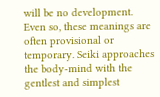will be no development. Even so, these meanings are often provisional or temporary. Seiki approaches the body-mind with the gentlest and simplest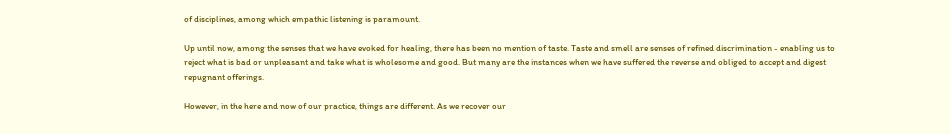of disciplines, among which empathic listening is paramount.

Up until now, among the senses that we have evoked for healing, there has been no mention of taste. Taste and smell are senses of refined discrimination - enabling us to reject what is bad or unpleasant and take what is wholesome and good. But many are the instances when we have suffered the reverse and obliged to accept and digest repugnant offerings.

However, in the here and now of our practice, things are different. As we recover our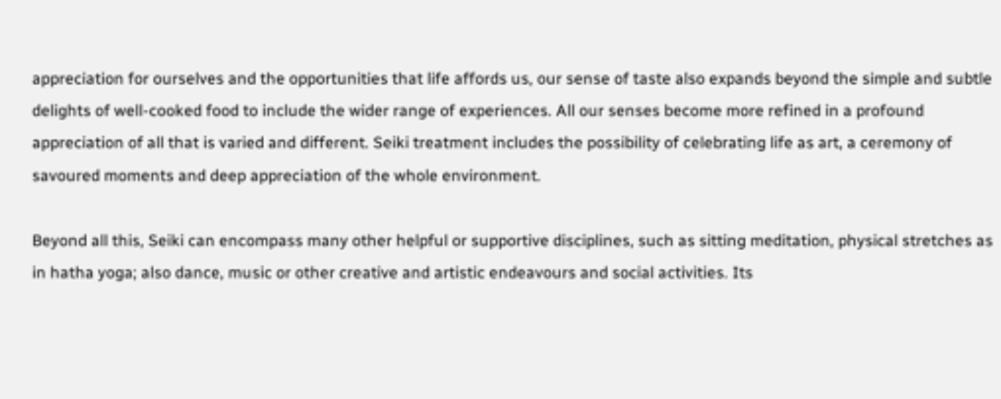appreciation for ourselves and the opportunities that life affords us, our sense of taste also expands beyond the simple and subtle delights of well-cooked food to include the wider range of experiences. All our senses become more refined in a profound appreciation of all that is varied and different. Seiki treatment includes the possibility of celebrating life as art, a ceremony of savoured moments and deep appreciation of the whole environment.

Beyond all this, Seiki can encompass many other helpful or supportive disciplines, such as sitting meditation, physical stretches as in hatha yoga; also dance, music or other creative and artistic endeavours and social activities. Its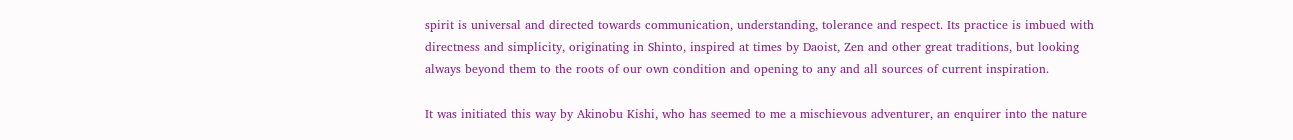spirit is universal and directed towards communication, understanding, tolerance and respect. Its practice is imbued with directness and simplicity, originating in Shinto, inspired at times by Daoist, Zen and other great traditions, but looking always beyond them to the roots of our own condition and opening to any and all sources of current inspiration.

It was initiated this way by Akinobu Kishi, who has seemed to me a mischievous adventurer, an enquirer into the nature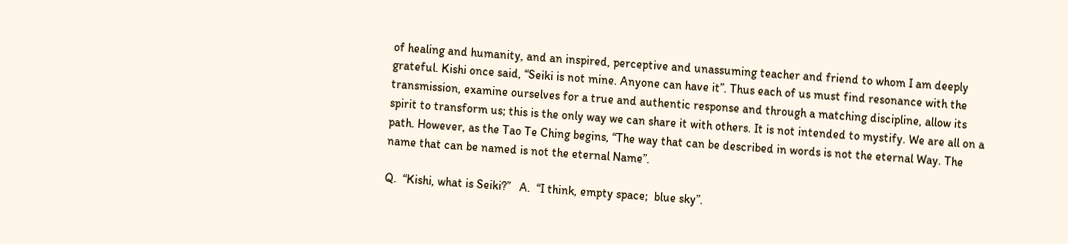of healing and humanity, and an inspired, perceptive and unassuming teacher and friend to whom I am deeply grateful. Kishi once said, “Seiki is not mine. Anyone can have it”. Thus each of us must find resonance with the transmission, examine ourselves for a true and authentic response and through a matching discipline, allow its spirit to transform us; this is the only way we can share it with others. It is not intended to mystify. We are all on a path. However, as the Tao Te Ching begins, “The way that can be described in words is not the eternal Way. The name that can be named is not the eternal Name”.

Q.  “Kishi, what is Seiki?”   A.  “I think, empty space;  blue sky”.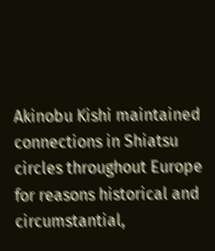Akinobu Kishi maintained connections in Shiatsu circles throughout Europe for reasons historical and circumstantial,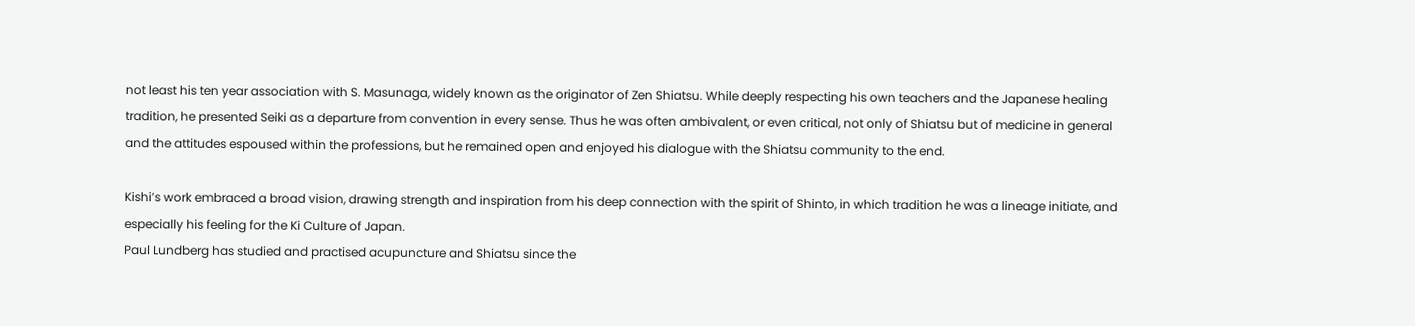not least his ten year association with S. Masunaga, widely known as the originator of Zen Shiatsu. While deeply respecting his own teachers and the Japanese healing tradition, he presented Seiki as a departure from convention in every sense. Thus he was often ambivalent, or even critical, not only of Shiatsu but of medicine in general and the attitudes espoused within the professions, but he remained open and enjoyed his dialogue with the Shiatsu community to the end.

Kishi’s work embraced a broad vision, drawing strength and inspiration from his deep connection with the spirit of Shinto, in which tradition he was a lineage initiate, and especially his feeling for the Ki Culture of Japan.
Paul Lundberg has studied and practised acupuncture and Shiatsu since the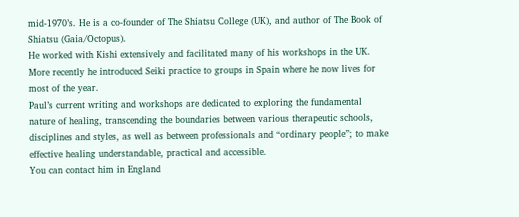mid-1970’s. He is a co-founder of The Shiatsu College (UK), and author of The Book of Shiatsu (Gaia/Octopus).
He worked with Kishi extensively and facilitated many of his workshops in the UK. More recently he introduced Seiki practice to groups in Spain where he now lives for most of the year.
Paul’s current writing and workshops are dedicated to exploring the fundamental nature of healing, transcending the boundaries between various therapeutic schools, disciplines and styles, as well as between professionals and “ordinary people”; to make effective healing understandable, practical and accessible.
You can contact him in England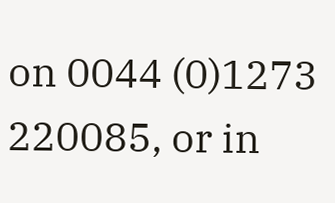on 0044 (0)1273 220085, or in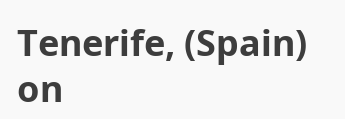Tenerife, (Spain) on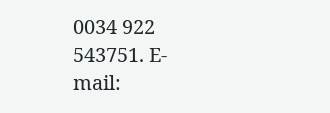0034 922 543751. E-mail: